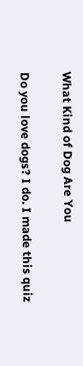What Kind of Dog Are You

Do you love dogs? I do. I made this quiz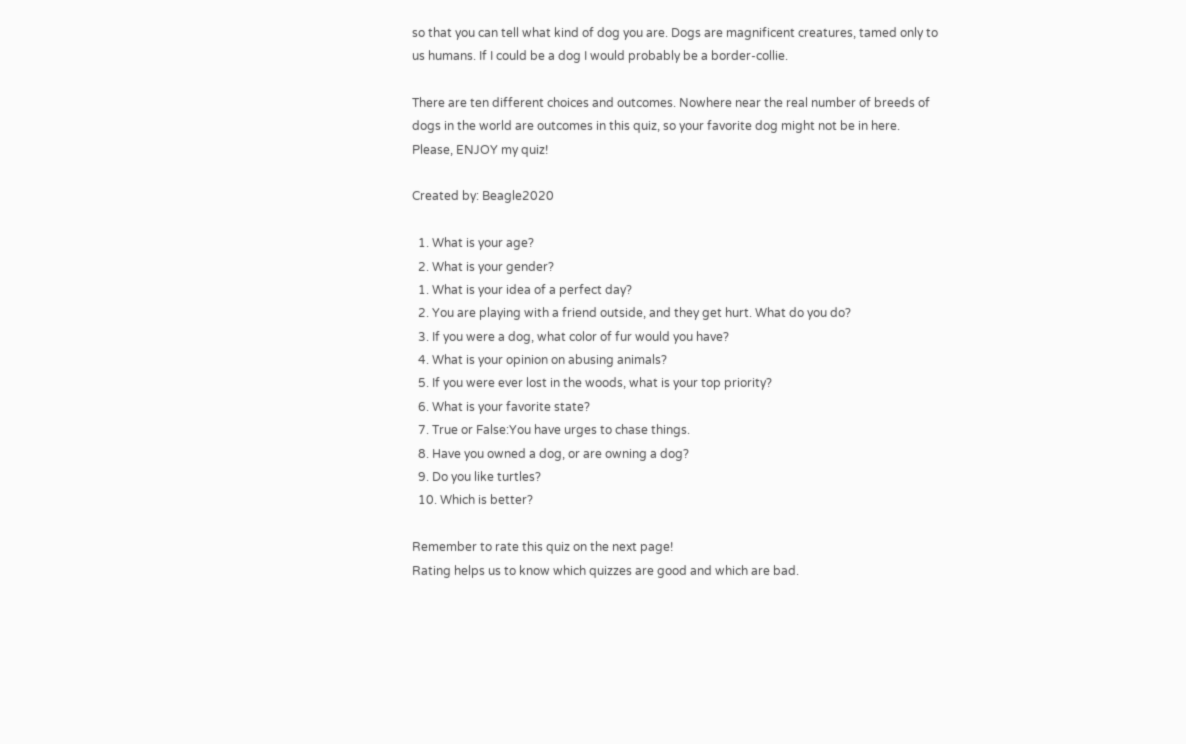so that you can tell what kind of dog you are. Dogs are magnificent creatures, tamed only to us humans. If I could be a dog I would probably be a border-collie.

There are ten different choices and outcomes. Nowhere near the real number of breeds of dogs in the world are outcomes in this quiz, so your favorite dog might not be in here. Please, ENJOY my quiz!

Created by: Beagle2020

  1. What is your age?
  2. What is your gender?
  1. What is your idea of a perfect day?
  2. You are playing with a friend outside, and they get hurt. What do you do?
  3. If you were a dog, what color of fur would you have?
  4. What is your opinion on abusing animals?
  5. If you were ever lost in the woods, what is your top priority?
  6. What is your favorite state?
  7. True or False:You have urges to chase things.
  8. Have you owned a dog, or are owning a dog?
  9. Do you like turtles?
  10. Which is better?

Remember to rate this quiz on the next page!
Rating helps us to know which quizzes are good and which are bad.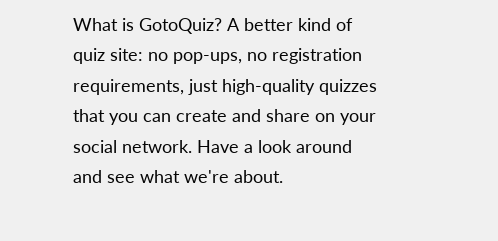What is GotoQuiz? A better kind of quiz site: no pop-ups, no registration requirements, just high-quality quizzes that you can create and share on your social network. Have a look around and see what we're about.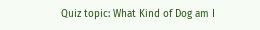Quiz topic: What Kind of Dog am I